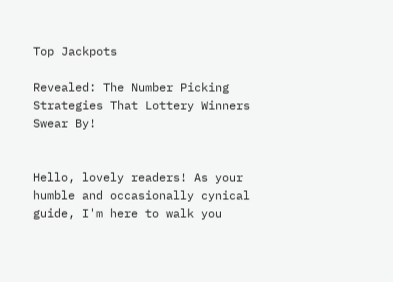Top Jackpots

Revealed: The Number Picking Strategies That Lottery Winners Swear By!


Hello, lovely readers! As your humble and occasionally cynical guide, I'm here to walk you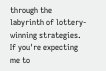through the labyrinth of lottery-winning strategies. If you're expecting me to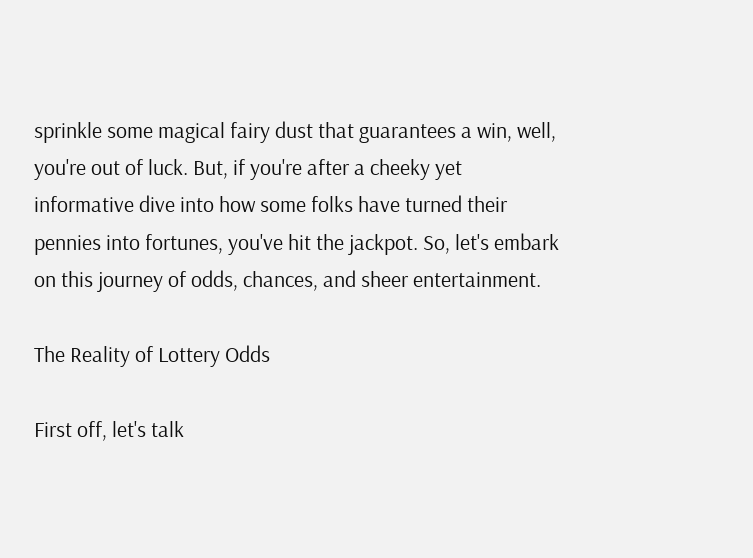sprinkle some magical fairy dust that guarantees a win, well, you're out of luck. But, if you're after a cheeky yet informative dive into how some folks have turned their pennies into fortunes, you've hit the jackpot. So, let's embark on this journey of odds, chances, and sheer entertainment.

The Reality of Lottery Odds

First off, let's talk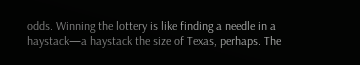odds. Winning the lottery is like finding a needle in a haystack—a haystack the size of Texas, perhaps. The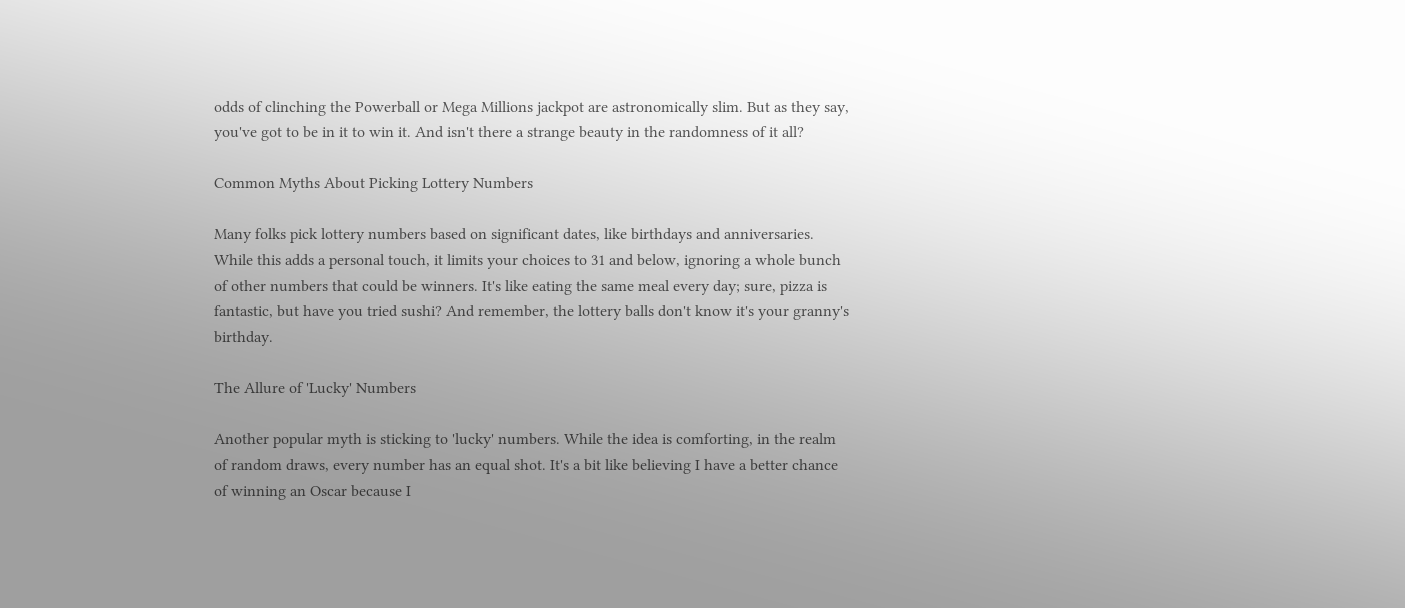odds of clinching the Powerball or Mega Millions jackpot are astronomically slim. But as they say, you've got to be in it to win it. And isn't there a strange beauty in the randomness of it all?

Common Myths About Picking Lottery Numbers

Many folks pick lottery numbers based on significant dates, like birthdays and anniversaries. While this adds a personal touch, it limits your choices to 31 and below, ignoring a whole bunch of other numbers that could be winners. It's like eating the same meal every day; sure, pizza is fantastic, but have you tried sushi? And remember, the lottery balls don't know it's your granny's birthday.

The Allure of 'Lucky' Numbers

Another popular myth is sticking to 'lucky' numbers. While the idea is comforting, in the realm of random draws, every number has an equal shot. It's a bit like believing I have a better chance of winning an Oscar because I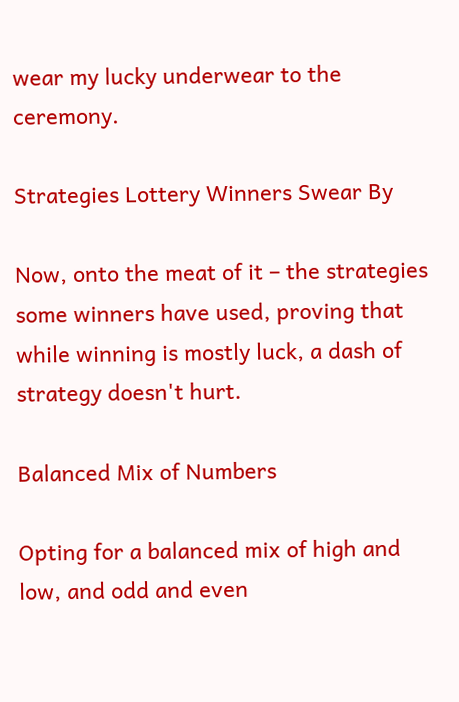wear my lucky underwear to the ceremony.

Strategies Lottery Winners Swear By

Now, onto the meat of it – the strategies some winners have used, proving that while winning is mostly luck, a dash of strategy doesn't hurt.

Balanced Mix of Numbers

Opting for a balanced mix of high and low, and odd and even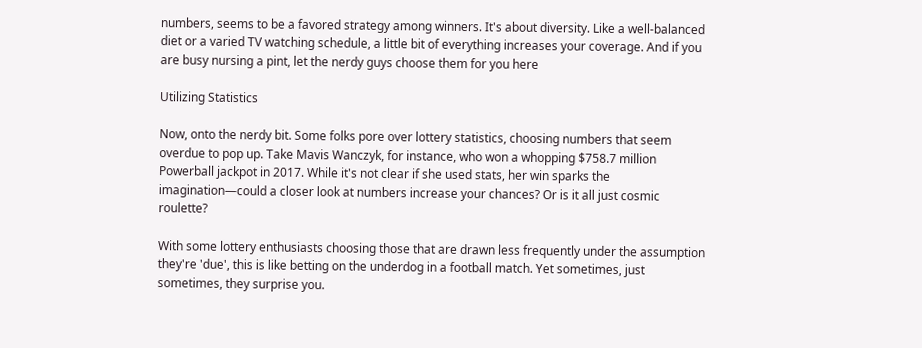numbers, seems to be a favored strategy among winners. It's about diversity. Like a well-balanced diet or a varied TV watching schedule, a little bit of everything increases your coverage. And if you are busy nursing a pint, let the nerdy guys choose them for you here

Utilizing Statistics

Now, onto the nerdy bit. Some folks pore over lottery statistics, choosing numbers that seem overdue to pop up. Take Mavis Wanczyk, for instance, who won a whopping $758.7 million Powerball jackpot in 2017. While it's not clear if she used stats, her win sparks the imagination—could a closer look at numbers increase your chances? Or is it all just cosmic roulette?

With some lottery enthusiasts choosing those that are drawn less frequently under the assumption they're 'due', this is like betting on the underdog in a football match. Yet sometimes, just sometimes, they surprise you.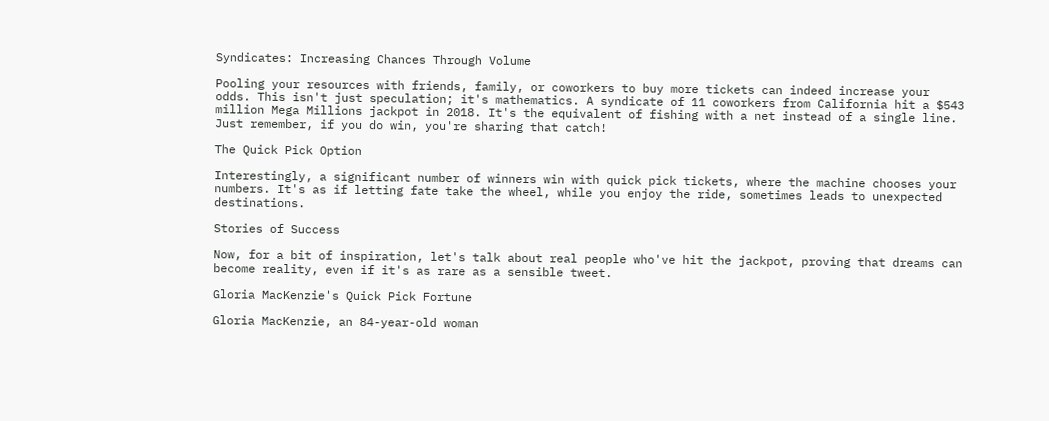Syndicates: Increasing Chances Through Volume

Pooling your resources with friends, family, or coworkers to buy more tickets can indeed increase your odds. This isn't just speculation; it's mathematics. A syndicate of 11 coworkers from California hit a $543 million Mega Millions jackpot in 2018. It's the equivalent of fishing with a net instead of a single line. Just remember, if you do win, you're sharing that catch!

The Quick Pick Option

Interestingly, a significant number of winners win with quick pick tickets, where the machine chooses your numbers. It's as if letting fate take the wheel, while you enjoy the ride, sometimes leads to unexpected destinations.

Stories of Success

Now, for a bit of inspiration, let's talk about real people who've hit the jackpot, proving that dreams can become reality, even if it's as rare as a sensible tweet.

Gloria MacKenzie's Quick Pick Fortune

Gloria MacKenzie, an 84-year-old woman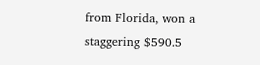from Florida, won a staggering $590.5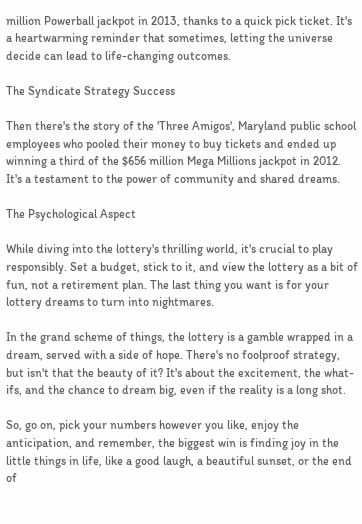million Powerball jackpot in 2013, thanks to a quick pick ticket. It's a heartwarming reminder that sometimes, letting the universe decide can lead to life-changing outcomes.

The Syndicate Strategy Success

Then there's the story of the 'Three Amigos', Maryland public school employees who pooled their money to buy tickets and ended up winning a third of the $656 million Mega Millions jackpot in 2012. It's a testament to the power of community and shared dreams.

The Psychological Aspect

While diving into the lottery's thrilling world, it's crucial to play responsibly. Set a budget, stick to it, and view the lottery as a bit of fun, not a retirement plan. The last thing you want is for your lottery dreams to turn into nightmares.

In the grand scheme of things, the lottery is a gamble wrapped in a dream, served with a side of hope. There's no foolproof strategy, but isn't that the beauty of it? It's about the excitement, the what-ifs, and the chance to dream big, even if the reality is a long shot.

So, go on, pick your numbers however you like, enjoy the anticipation, and remember, the biggest win is finding joy in the little things in life, like a good laugh, a beautiful sunset, or the end of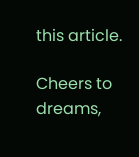this article.

Cheers to dreams,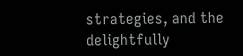strategies, and the delightfully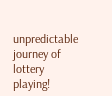unpredictable journey of lottery playing!